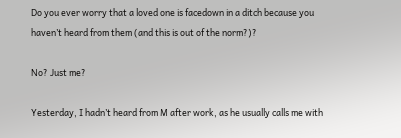Do you ever worry that a loved one is facedown in a ditch because you haven’t heard from them (and this is out of the norm?)?

No? Just me?

Yesterday, I hadn’t heard from M after work, as he usually calls me with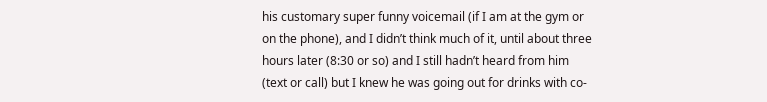his customary super funny voicemail (if I am at the gym or on the phone), and I didn’t think much of it, until about three hours later (8:30 or so) and I still hadn’t heard from him (text or call) but I knew he was going out for drinks with co-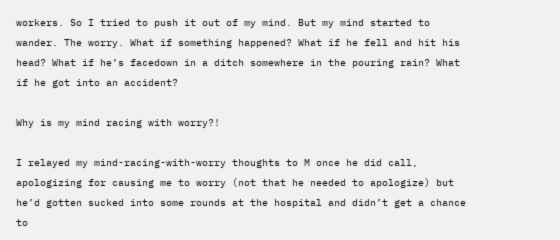workers. So I tried to push it out of my mind. But my mind started to wander. The worry. What if something happened? What if he fell and hit his head? What if he’s facedown in a ditch somewhere in the pouring rain? What if he got into an accident?

Why is my mind racing with worry?!

I relayed my mind-racing-with-worry thoughts to M once he did call, apologizing for causing me to worry (not that he needed to apologize) but he’d gotten sucked into some rounds at the hospital and didn’t get a chance to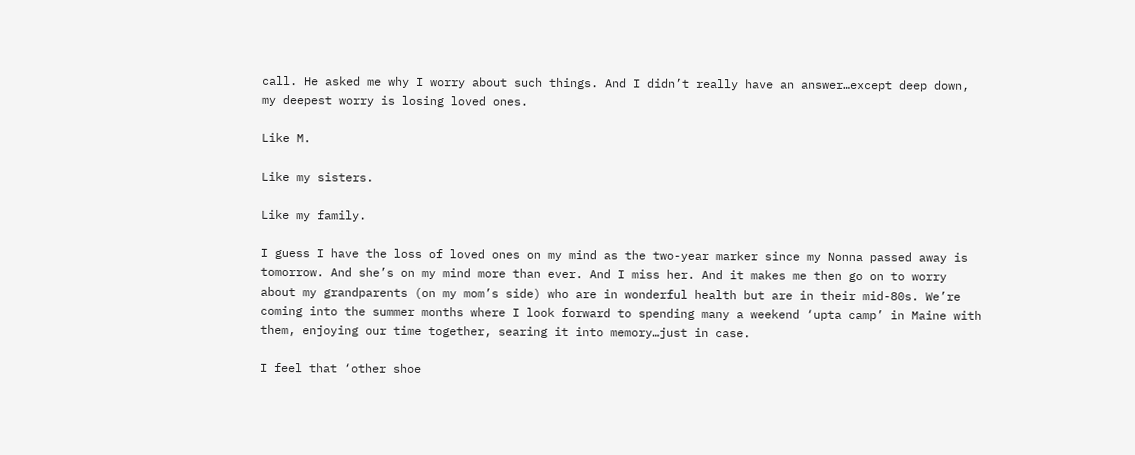call. He asked me why I worry about such things. And I didn’t really have an answer…except deep down, my deepest worry is losing loved ones.

Like M.

Like my sisters.

Like my family.

I guess I have the loss of loved ones on my mind as the two-year marker since my Nonna passed away is tomorrow. And she’s on my mind more than ever. And I miss her. And it makes me then go on to worry about my grandparents (on my mom’s side) who are in wonderful health but are in their mid-80s. We’re coming into the summer months where I look forward to spending many a weekend ‘upta camp’ in Maine with them, enjoying our time together, searing it into memory…just in case.

I feel that ‘other shoe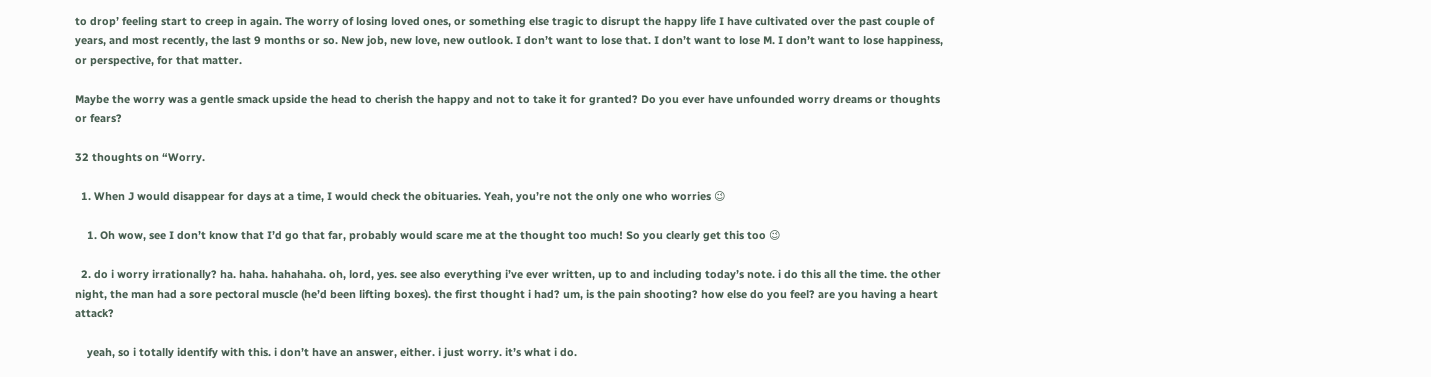to drop’ feeling start to creep in again. The worry of losing loved ones, or something else tragic to disrupt the happy life I have cultivated over the past couple of years, and most recently, the last 9 months or so. New job, new love, new outlook. I don’t want to lose that. I don’t want to lose M. I don’t want to lose happiness, or perspective, for that matter.

Maybe the worry was a gentle smack upside the head to cherish the happy and not to take it for granted? Do you ever have unfounded worry dreams or thoughts or fears?

32 thoughts on “Worry.

  1. When J would disappear for days at a time, I would check the obituaries. Yeah, you’re not the only one who worries 😉

    1. Oh wow, see I don’t know that I’d go that far, probably would scare me at the thought too much! So you clearly get this too 😉

  2. do i worry irrationally? ha. haha. hahahaha. oh, lord, yes. see also everything i’ve ever written, up to and including today’s note. i do this all the time. the other night, the man had a sore pectoral muscle (he’d been lifting boxes). the first thought i had? um, is the pain shooting? how else do you feel? are you having a heart attack?

    yeah, so i totally identify with this. i don’t have an answer, either. i just worry. it’s what i do.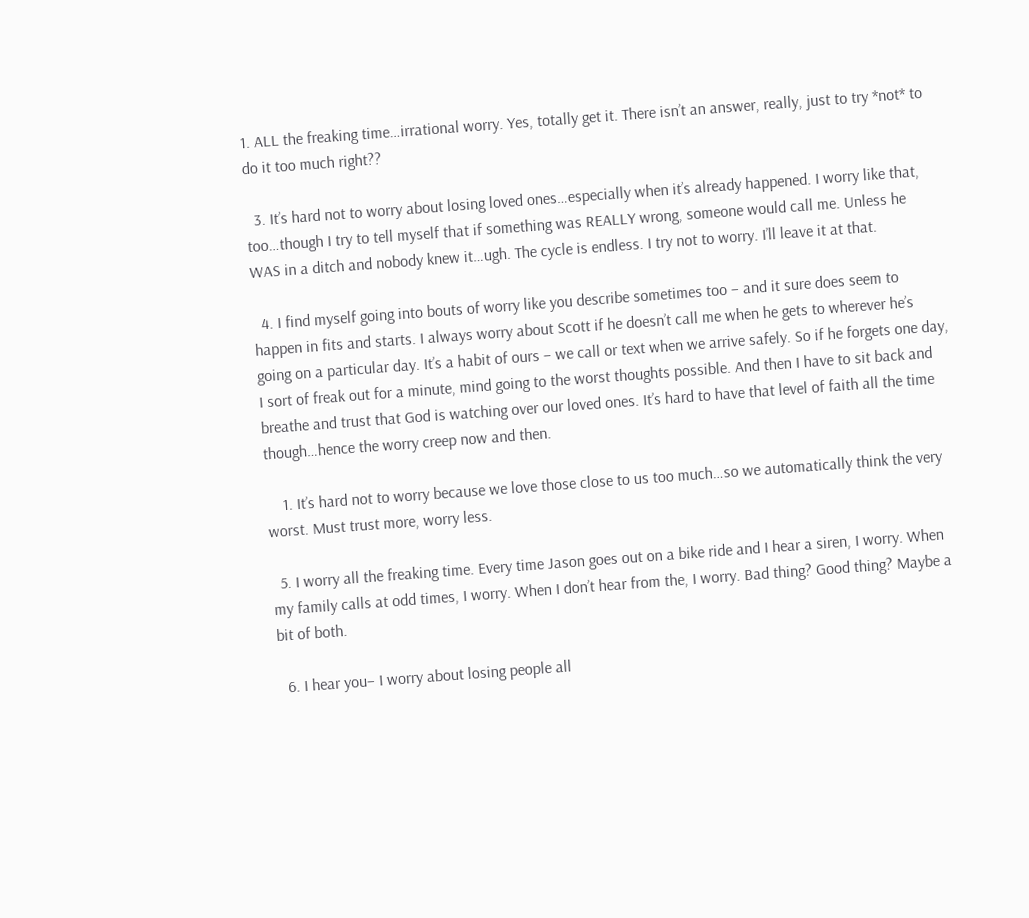1. ALL the freaking time…irrational worry. Yes, totally get it. There isn’t an answer, really, just to try *not* to do it too much right??

  3. It’s hard not to worry about losing loved ones…especially when it’s already happened. I worry like that, too…though I try to tell myself that if something was REALLY wrong, someone would call me. Unless he WAS in a ditch and nobody knew it…ugh. The cycle is endless. I try not to worry. I’ll leave it at that.

  4. I find myself going into bouts of worry like you describe sometimes too – and it sure does seem to happen in fits and starts. I always worry about Scott if he doesn’t call me when he gets to wherever he’s going on a particular day. It’s a habit of ours – we call or text when we arrive safely. So if he forgets one day, I sort of freak out for a minute, mind going to the worst thoughts possible. And then I have to sit back and breathe and trust that God is watching over our loved ones. It’s hard to have that level of faith all the time though…hence the worry creep now and then.

    1. It’s hard not to worry because we love those close to us too much…so we automatically think the very worst. Must trust more, worry less.

  5. I worry all the freaking time. Every time Jason goes out on a bike ride and I hear a siren, I worry. When my family calls at odd times, I worry. When I don’t hear from the, I worry. Bad thing? Good thing? Maybe a bit of both.

  6. I hear you– I worry about losing people all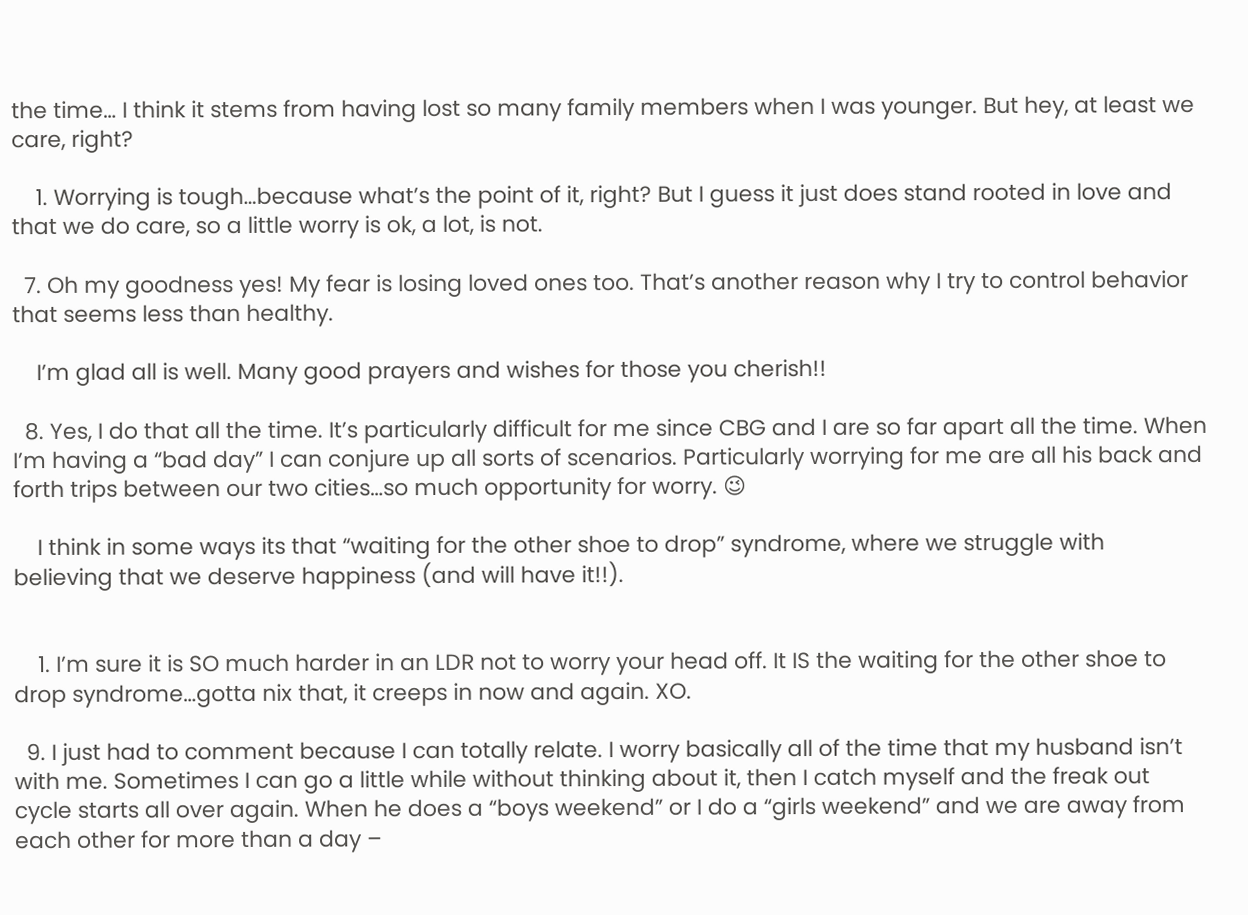the time… I think it stems from having lost so many family members when I was younger. But hey, at least we care, right?

    1. Worrying is tough…because what’s the point of it, right? But I guess it just does stand rooted in love and that we do care, so a little worry is ok, a lot, is not.

  7. Oh my goodness yes! My fear is losing loved ones too. That’s another reason why I try to control behavior that seems less than healthy.

    I’m glad all is well. Many good prayers and wishes for those you cherish!!

  8. Yes, I do that all the time. It’s particularly difficult for me since CBG and I are so far apart all the time. When I’m having a “bad day” I can conjure up all sorts of scenarios. Particularly worrying for me are all his back and forth trips between our two cities…so much opportunity for worry. 😉

    I think in some ways its that “waiting for the other shoe to drop” syndrome, where we struggle with believing that we deserve happiness (and will have it!!).


    1. I’m sure it is SO much harder in an LDR not to worry your head off. It IS the waiting for the other shoe to drop syndrome…gotta nix that, it creeps in now and again. XO.

  9. I just had to comment because I can totally relate. I worry basically all of the time that my husband isn’t with me. Sometimes I can go a little while without thinking about it, then I catch myself and the freak out cycle starts all over again. When he does a “boys weekend” or I do a “girls weekend” and we are away from each other for more than a day –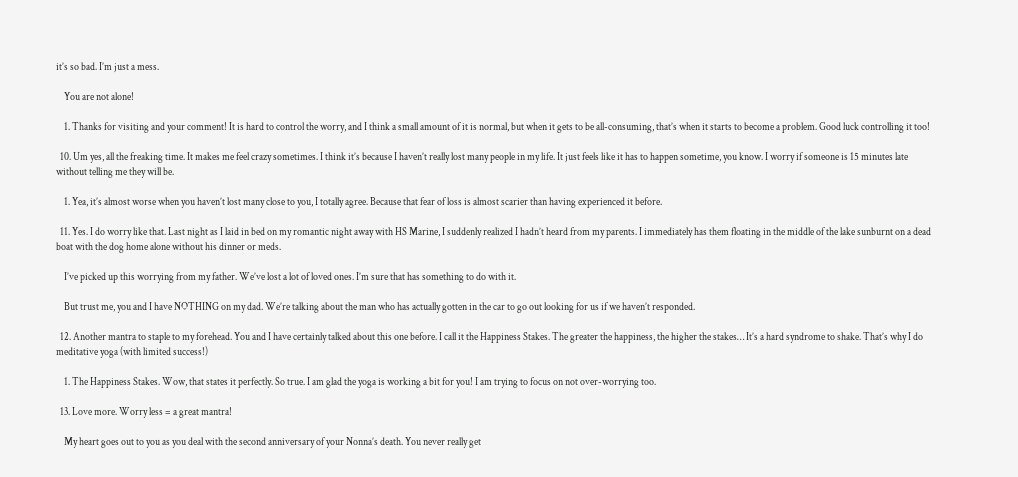it’s so bad. I’m just a mess.

    You are not alone!

    1. Thanks for visiting and your comment! It is hard to control the worry, and I think a small amount of it is normal, but when it gets to be all-consuming, that’s when it starts to become a problem. Good luck controlling it too!

  10. Um yes, all the freaking time. It makes me feel crazy sometimes. I think it’s because I haven’t really lost many people in my life. It just feels like it has to happen sometime, you know. I worry if someone is 15 minutes late without telling me they will be.

    1. Yea, it’s almost worse when you haven’t lost many close to you, I totally agree. Because that fear of loss is almost scarier than having experienced it before.

  11. Yes. I do worry like that. Last night as I laid in bed on my romantic night away with HS Marine, I suddenly realized I hadn’t heard from my parents. I immediately has them floating in the middle of the lake sunburnt on a dead boat with the dog home alone without his dinner or meds.

    I’ve picked up this worrying from my father. We’ve lost a lot of loved ones. I’m sure that has something to do with it.

    But trust me, you and I have NOTHING on my dad. We’re talking about the man who has actually gotten in the car to go out looking for us if we haven’t responded.

  12. Another mantra to staple to my forehead. You and I have certainly talked about this one before. I call it the Happiness Stakes. The greater the happiness, the higher the stakes… It’s a hard syndrome to shake. That’s why I do meditative yoga (with limited success!)

    1. The Happiness Stakes. Wow, that states it perfectly. So true. I am glad the yoga is working a bit for you! I am trying to focus on not over-worrying too.

  13. Love more. Worry less = a great mantra!

    My heart goes out to you as you deal with the second anniversary of your Nonna’s death. You never really get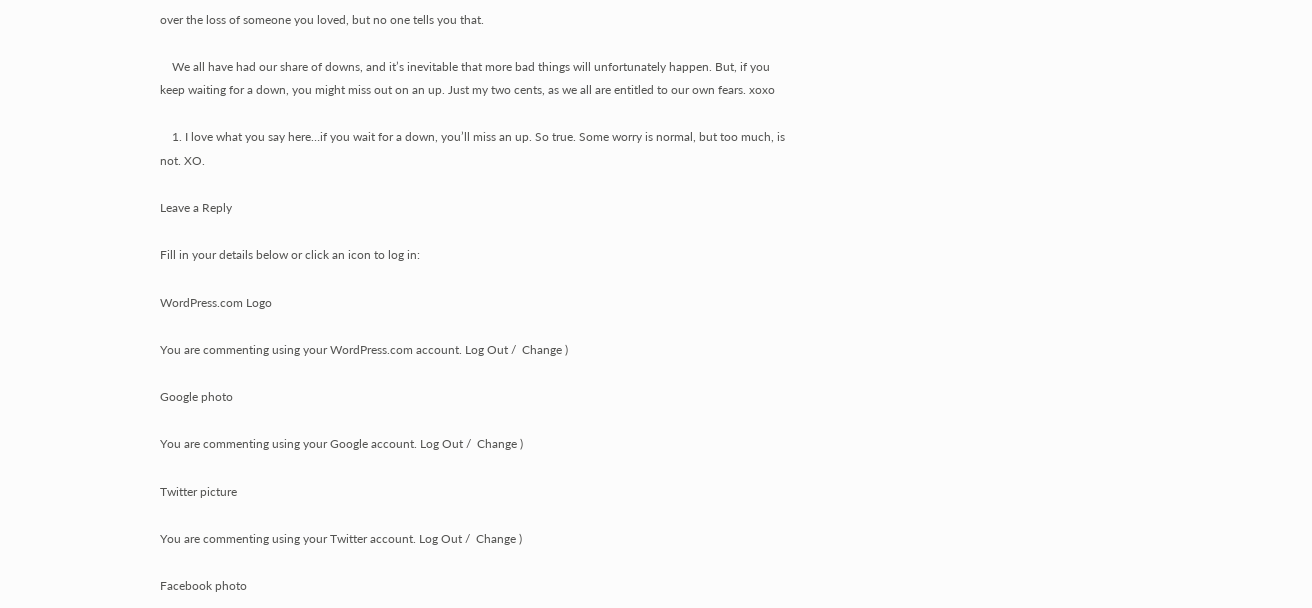over the loss of someone you loved, but no one tells you that.

    We all have had our share of downs, and it’s inevitable that more bad things will unfortunately happen. But, if you keep waiting for a down, you might miss out on an up. Just my two cents, as we all are entitled to our own fears. xoxo

    1. I love what you say here…if you wait for a down, you’ll miss an up. So true. Some worry is normal, but too much, is not. XO.

Leave a Reply

Fill in your details below or click an icon to log in:

WordPress.com Logo

You are commenting using your WordPress.com account. Log Out /  Change )

Google photo

You are commenting using your Google account. Log Out /  Change )

Twitter picture

You are commenting using your Twitter account. Log Out /  Change )

Facebook photo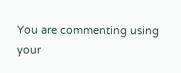You are commenting using your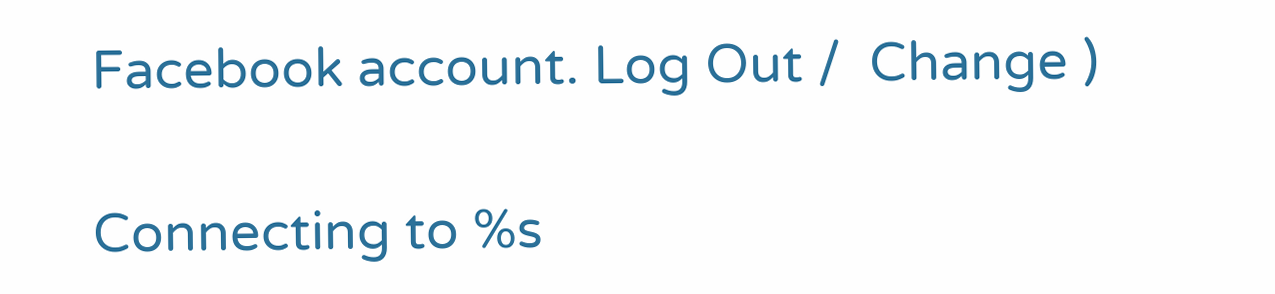Facebook account. Log Out /  Change )

Connecting to %s